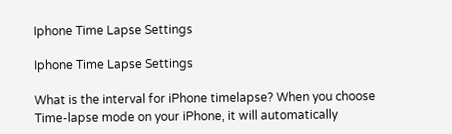Iphone Time Lapse Settings

Iphone Time Lapse Settings

What is the interval for iPhone timelapse? When you choose Time-lapse mode on your iPhone, it will automatically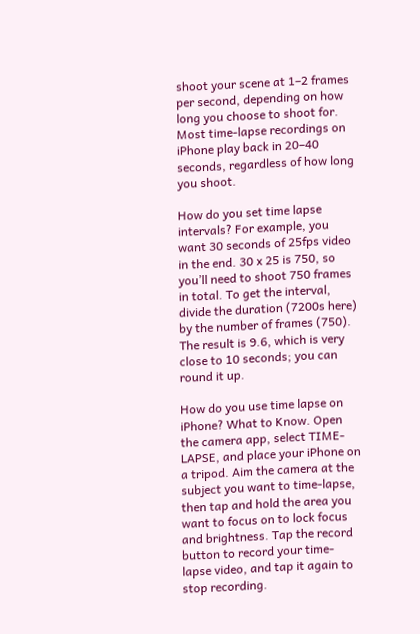shoot your scene at 1–2 frames per second, depending on how long you choose to shoot for. Most time-lapse recordings on iPhone play back in 20–40 seconds, regardless of how long you shoot.

How do you set time lapse intervals? For example, you want 30 seconds of 25fps video in the end. 30 x 25 is 750, so you’ll need to shoot 750 frames in total. To get the interval, divide the duration (7200s here) by the number of frames (750). The result is 9.6, which is very close to 10 seconds; you can round it up.

How do you use time lapse on iPhone? What to Know. Open the camera app, select TIME-LAPSE, and place your iPhone on a tripod. Aim the camera at the subject you want to time-lapse, then tap and hold the area you want to focus on to lock focus and brightness. Tap the record button to record your time-lapse video, and tap it again to stop recording.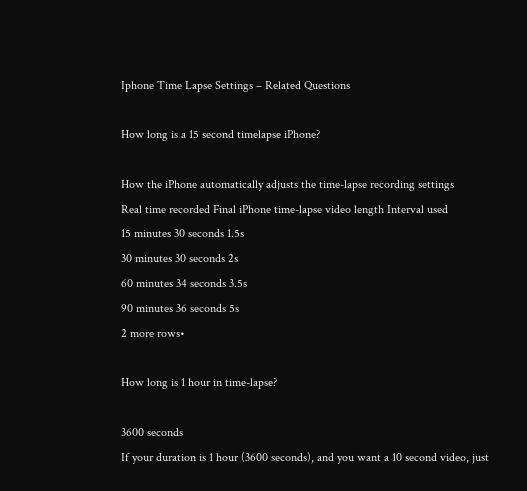Iphone Time Lapse Settings – Related Questions

How long is a 15 second timelapse iPhone?

How the iPhone automatically adjusts the time-lapse recording settings
Real time recorded Final iPhone time-lapse video length Interval used
15 minutes 30 seconds 1.5s
30 minutes 30 seconds 2s
60 minutes 34 seconds 3.5s
90 minutes 36 seconds 5s
2 more rows•

How long is 1 hour in time-lapse?

3600 seconds
If your duration is 1 hour (3600 seconds), and you want a 10 second video, just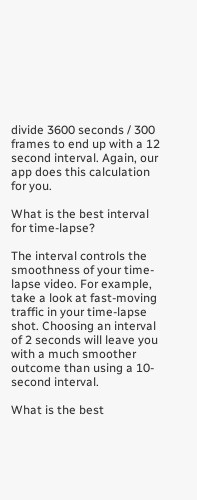divide 3600 seconds / 300 frames to end up with a 12 second interval. Again, our app does this calculation for you.

What is the best interval for time-lapse?

The interval controls the smoothness of your time-lapse video. For example, take a look at fast-moving traffic in your time-lapse shot. Choosing an interval of 2 seconds will leave you with a much smoother outcome than using a 10-second interval.

What is the best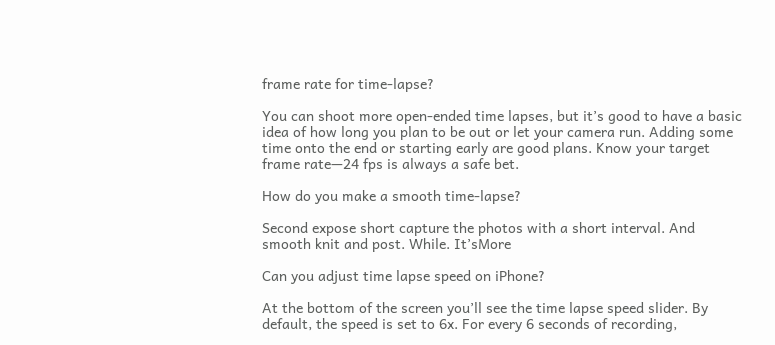frame rate for time-lapse?

You can shoot more open-ended time lapses, but it’s good to have a basic idea of how long you plan to be out or let your camera run. Adding some time onto the end or starting early are good plans. Know your target frame rate—24 fps is always a safe bet.

How do you make a smooth time-lapse?

Second expose short capture the photos with a short interval. And smooth knit and post. While. It’sMore

Can you adjust time lapse speed on iPhone?

At the bottom of the screen you’ll see the time lapse speed slider. By default, the speed is set to 6x. For every 6 seconds of recording,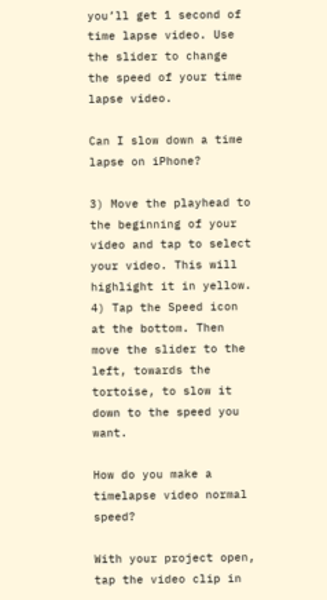you’ll get 1 second of time lapse video. Use the slider to change the speed of your time lapse video.

Can I slow down a time lapse on iPhone?

3) Move the playhead to the beginning of your video and tap to select your video. This will highlight it in yellow. 4) Tap the Speed icon at the bottom. Then move the slider to the left, towards the tortoise, to slow it down to the speed you want.

How do you make a timelapse video normal speed?

With your project open, tap the video clip in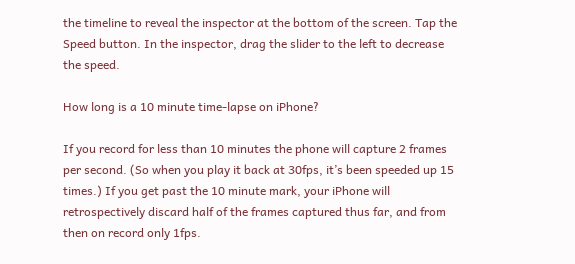the timeline to reveal the inspector at the bottom of the screen. Tap the Speed button. In the inspector, drag the slider to the left to decrease the speed.

How long is a 10 minute time-lapse on iPhone?

If you record for less than 10 minutes the phone will capture 2 frames per second. (So when you play it back at 30fps, it’s been speeded up 15 times.) If you get past the 10 minute mark, your iPhone will retrospectively discard half of the frames captured thus far, and from then on record only 1fps.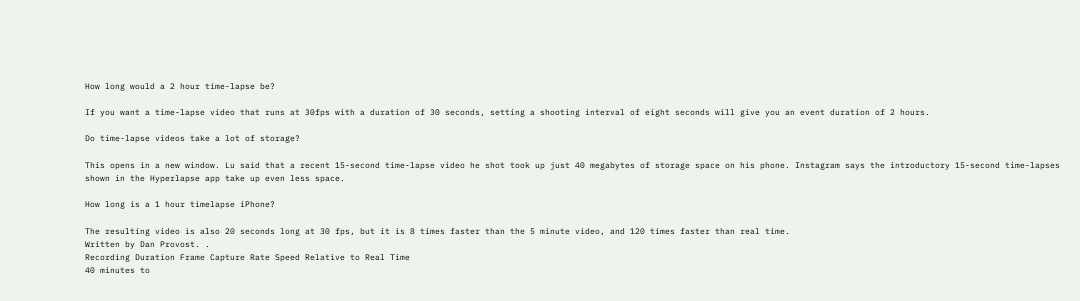How long would a 2 hour time-lapse be?

If you want a time-lapse video that runs at 30fps with a duration of 30 seconds, setting a shooting interval of eight seconds will give you an event duration of 2 hours.

Do time-lapse videos take a lot of storage?

This opens in a new window. Lu said that a recent 15-second time-lapse video he shot took up just 40 megabytes of storage space on his phone. Instagram says the introductory 15-second time-lapses shown in the Hyperlapse app take up even less space.

How long is a 1 hour timelapse iPhone?

The resulting video is also 20 seconds long at 30 fps, but it is 8 times faster than the 5 minute video, and 120 times faster than real time.
Written by Dan Provost. .
Recording Duration Frame Capture Rate Speed Relative to Real Time
40 minutes to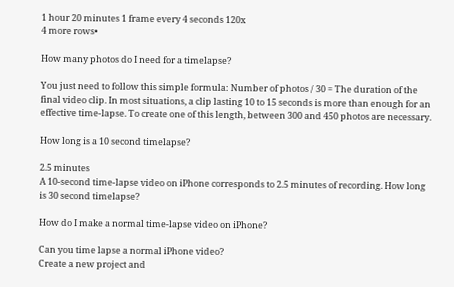1 hour 20 minutes 1 frame every 4 seconds 120x
4 more rows•

How many photos do I need for a timelapse?

You just need to follow this simple formula: Number of photos / 30 = The duration of the final video clip. In most situations, a clip lasting 10 to 15 seconds is more than enough for an effective time-lapse. To create one of this length, between 300 and 450 photos are necessary.

How long is a 10 second timelapse?

2.5 minutes
A 10-second time-lapse video on iPhone corresponds to 2.5 minutes of recording. How long is 30 second timelapse?

How do I make a normal time-lapse video on iPhone?

Can you time lapse a normal iPhone video?
Create a new project and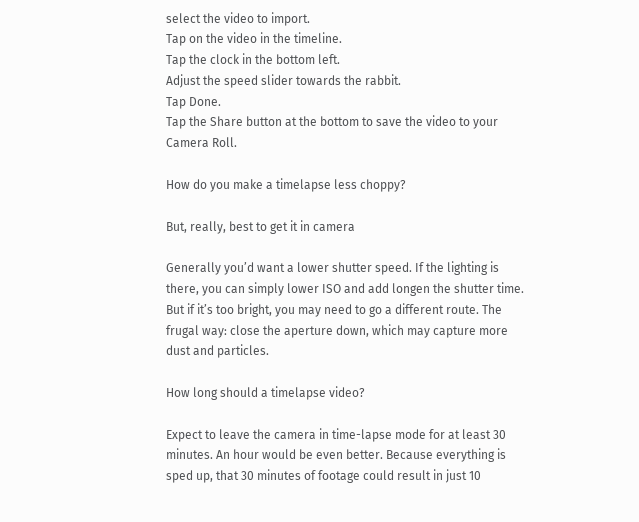select the video to import.
Tap on the video in the timeline.
Tap the clock in the bottom left.
Adjust the speed slider towards the rabbit.
Tap Done.
Tap the Share button at the bottom to save the video to your Camera Roll.

How do you make a timelapse less choppy?

But, really, best to get it in camera

Generally you’d want a lower shutter speed. If the lighting is there, you can simply lower ISO and add longen the shutter time. But if it’s too bright, you may need to go a different route. The frugal way: close the aperture down, which may capture more dust and particles.

How long should a timelapse video?

Expect to leave the camera in time-lapse mode for at least 30 minutes. An hour would be even better. Because everything is sped up, that 30 minutes of footage could result in just 10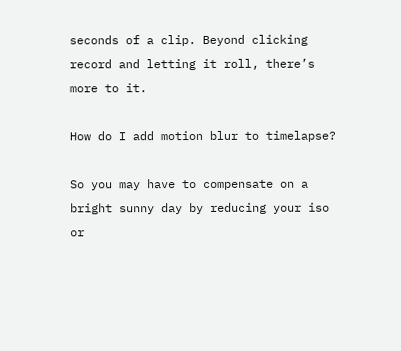seconds of a clip. Beyond clicking record and letting it roll, there’s more to it.

How do I add motion blur to timelapse?

So you may have to compensate on a bright sunny day by reducing your iso or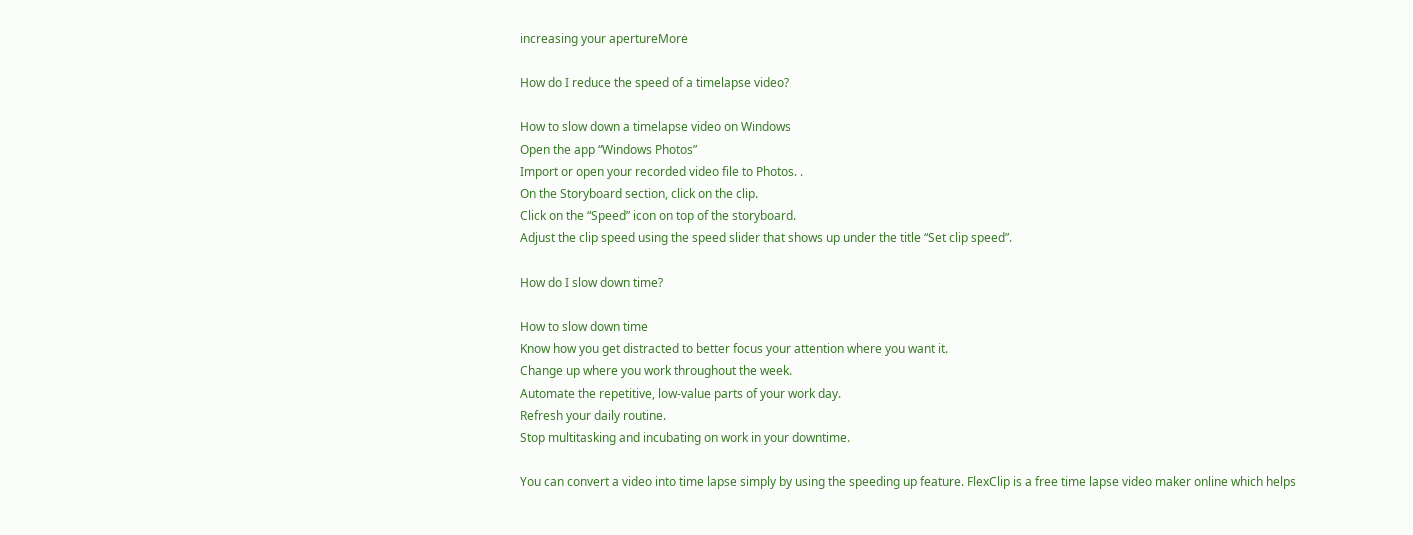increasing your apertureMore

How do I reduce the speed of a timelapse video?

How to slow down a timelapse video on Windows
Open the app “Windows Photos”
Import or open your recorded video file to Photos. .
On the Storyboard section, click on the clip.
Click on the “Speed” icon on top of the storyboard.
Adjust the clip speed using the speed slider that shows up under the title “Set clip speed”.

How do I slow down time?

How to slow down time
Know how you get distracted to better focus your attention where you want it.
Change up where you work throughout the week.
Automate the repetitive, low-value parts of your work day.
Refresh your daily routine.
Stop multitasking and incubating on work in your downtime.

You can convert a video into time lapse simply by using the speeding up feature. FlexClip is a free time lapse video maker online which helps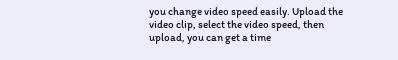you change video speed easily. Upload the video clip, select the video speed, then upload, you can get a time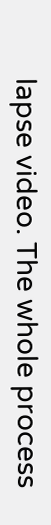lapse video. The whole process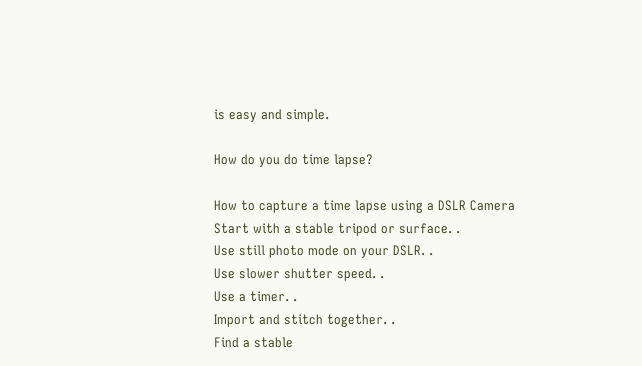is easy and simple.

How do you do time lapse?

How to capture a time lapse using a DSLR Camera
Start with a stable tripod or surface. .
Use still photo mode on your DSLR. .
Use slower shutter speed. .
Use a timer. .
Import and stitch together. .
Find a stable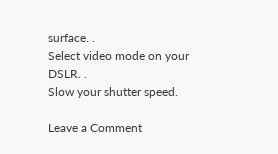surface. .
Select video mode on your DSLR. .
Slow your shutter speed.

Leave a Comment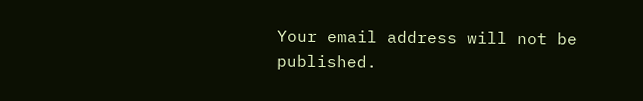Your email address will not be published.